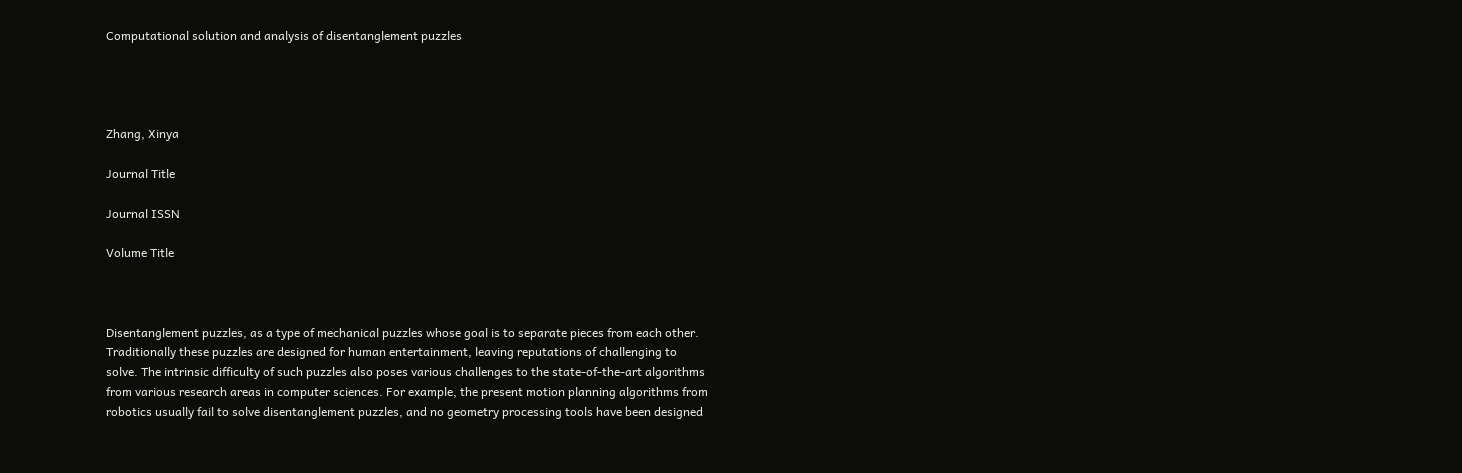Computational solution and analysis of disentanglement puzzles




Zhang, Xinya

Journal Title

Journal ISSN

Volume Title



Disentanglement puzzles, as a type of mechanical puzzles whose goal is to separate pieces from each other. Traditionally these puzzles are designed for human entertainment, leaving reputations of challenging to solve. The intrinsic difficulty of such puzzles also poses various challenges to the state-of-the-art algorithms from various research areas in computer sciences. For example, the present motion planning algorithms from robotics usually fail to solve disentanglement puzzles, and no geometry processing tools have been designed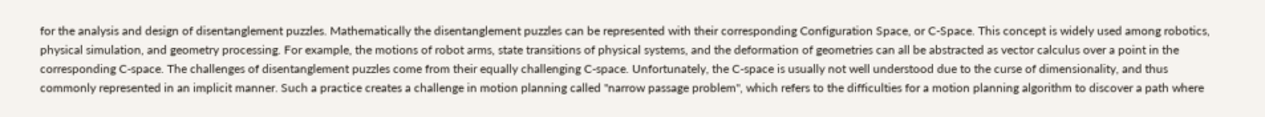for the analysis and design of disentanglement puzzles. Mathematically the disentanglement puzzles can be represented with their corresponding Configuration Space, or C-Space. This concept is widely used among robotics, physical simulation, and geometry processing. For example, the motions of robot arms, state transitions of physical systems, and the deformation of geometries can all be abstracted as vector calculus over a point in the corresponding C-space. The challenges of disentanglement puzzles come from their equally challenging C-space. Unfortunately, the C-space is usually not well understood due to the curse of dimensionality, and thus commonly represented in an implicit manner. Such a practice creates a challenge in motion planning called "narrow passage problem", which refers to the difficulties for a motion planning algorithm to discover a path where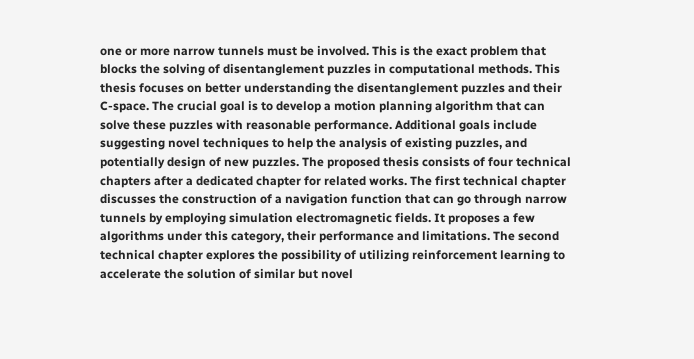one or more narrow tunnels must be involved. This is the exact problem that blocks the solving of disentanglement puzzles in computational methods. This thesis focuses on better understanding the disentanglement puzzles and their C-space. The crucial goal is to develop a motion planning algorithm that can solve these puzzles with reasonable performance. Additional goals include suggesting novel techniques to help the analysis of existing puzzles, and potentially design of new puzzles. The proposed thesis consists of four technical chapters after a dedicated chapter for related works. The first technical chapter discusses the construction of a navigation function that can go through narrow tunnels by employing simulation electromagnetic fields. It proposes a few algorithms under this category, their performance and limitations. The second technical chapter explores the possibility of utilizing reinforcement learning to accelerate the solution of similar but novel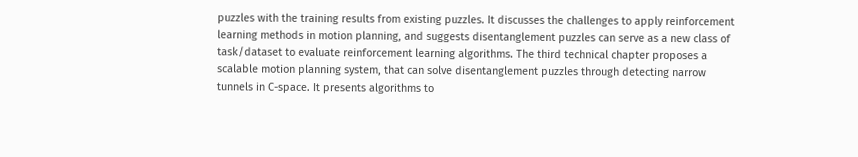puzzles with the training results from existing puzzles. It discusses the challenges to apply reinforcement learning methods in motion planning, and suggests disentanglement puzzles can serve as a new class of task/dataset to evaluate reinforcement learning algorithms. The third technical chapter proposes a scalable motion planning system, that can solve disentanglement puzzles through detecting narrow tunnels in C-space. It presents algorithms to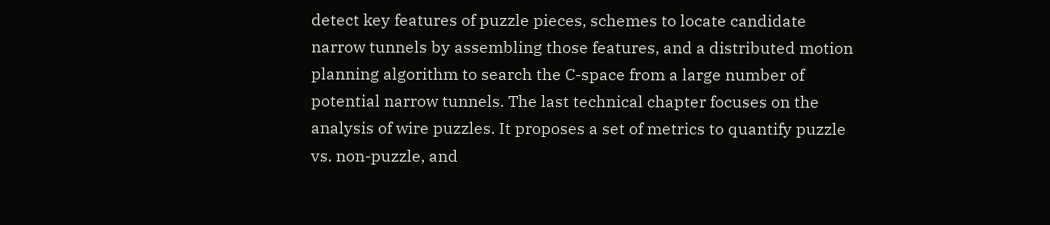detect key features of puzzle pieces, schemes to locate candidate narrow tunnels by assembling those features, and a distributed motion planning algorithm to search the C-space from a large number of potential narrow tunnels. The last technical chapter focuses on the analysis of wire puzzles. It proposes a set of metrics to quantify puzzle vs. non-puzzle, and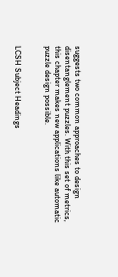suggests two common approaches to design disentanglement puzzles. With this set of metrics, this chapter makes new applications like automatic puzzle design possible.


LCSH Subject Headings